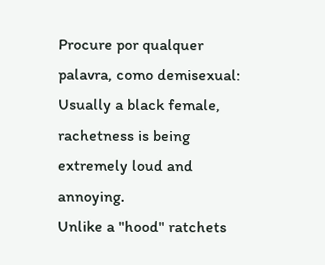Procure por qualquer palavra, como demisexual:
Usually a black female, rachetness is being extremely loud and annoying.
Unlike a "hood" ratchets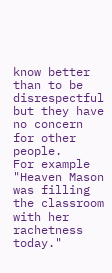know better than to be disrespectful but they have no concern for other people.
For example "Heaven Mason was filling the classroom with her rachetness today."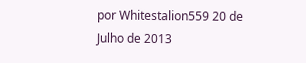por Whitestalion559 20 de Julho de 2013